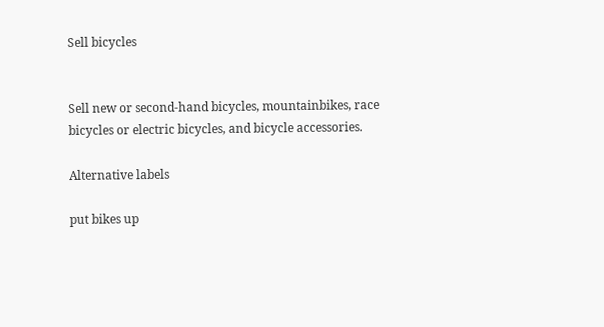Sell bicycles


Sell new or second-hand bicycles, mountainbikes, race bicycles or electric bicycles, and bicycle accessories.

Alternative labels

put bikes up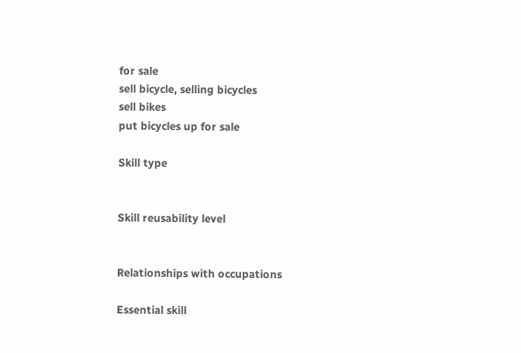for sale
sell bicycle, selling bicycles
sell bikes
put bicycles up for sale

Skill type


Skill reusability level


Relationships with occupations

Essential skill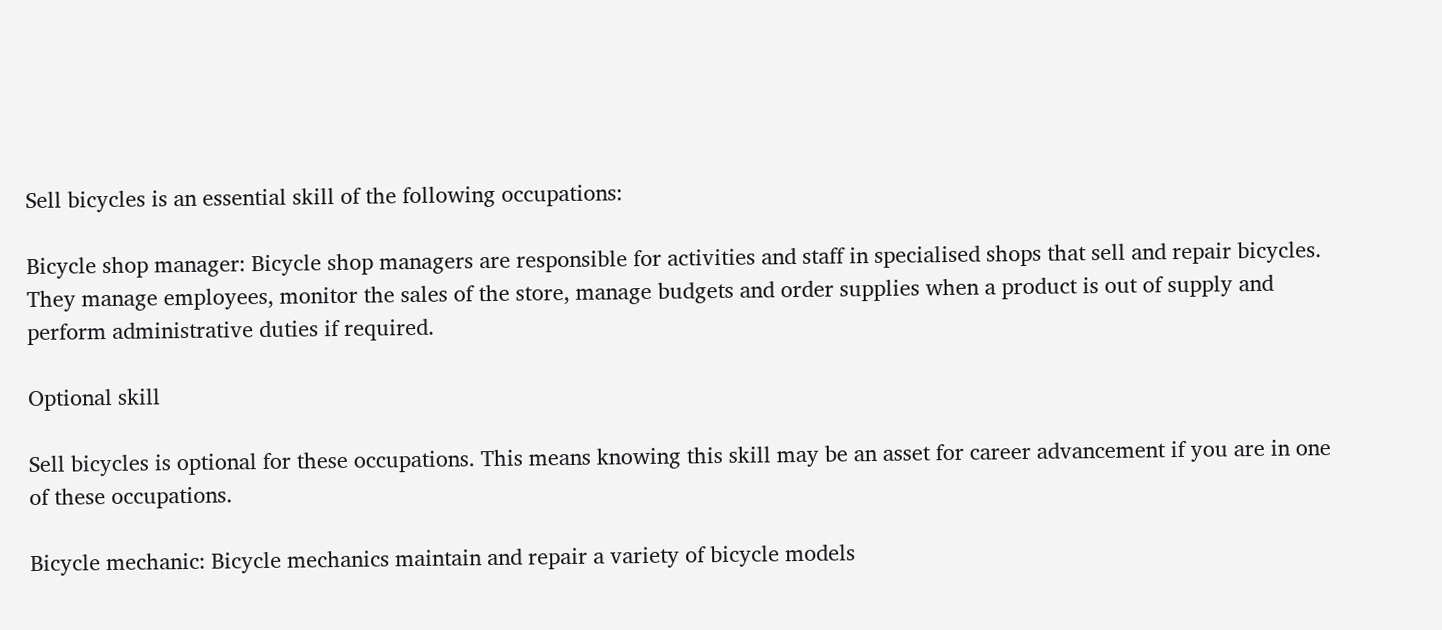Sell bicycles is an essential skill of the following occupations:

Bicycle shop manager: Bicycle shop managers are responsible for activities and staff in specialised shops that sell and repair bicycles. They manage employees, monitor the sales of the store, manage budgets and order supplies when a product is out of supply and perform administrative duties if required.

Optional skill

Sell bicycles is optional for these occupations. This means knowing this skill may be an asset for career advancement if you are in one of these occupations.

Bicycle mechanic: Bicycle mechanics maintain and repair a variety of bicycle models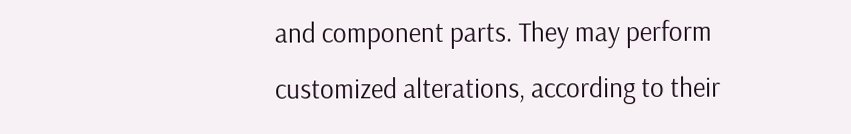and component parts. They may perform customized alterations, according to their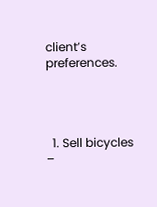client’s preferences.




  1. Sell bicycles –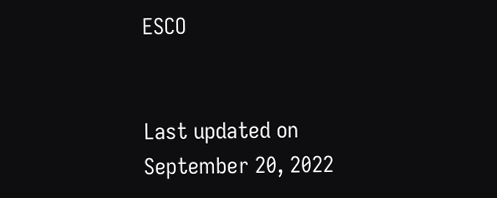ESCO


Last updated on September 20, 2022